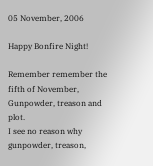05 November, 2006

Happy Bonfire Night!

Remember remember the fifth of November,
Gunpowder, treason and plot.
I see no reason why gunpowder, treason,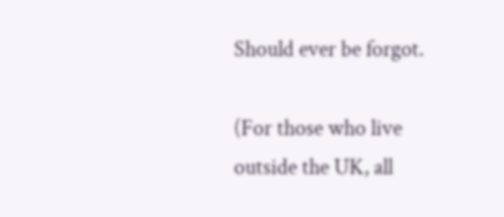Should ever be forgot.

(For those who live outside the UK, all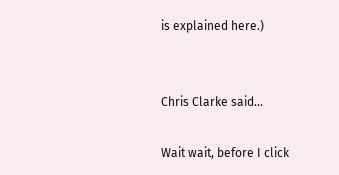is explained here.)


Chris Clarke said...

Wait wait, before I click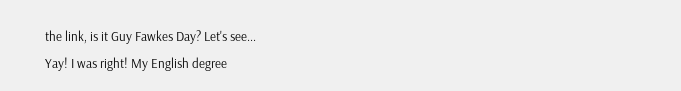the link, is it Guy Fawkes Day? Let's see...
Yay! I was right! My English degree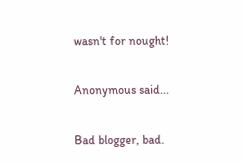wasn't for nought!

Anonymous said...

Bad blogger, bad.